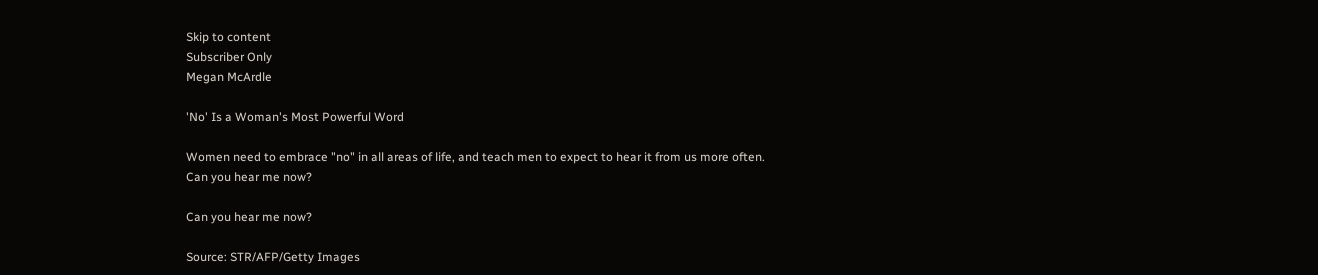Skip to content
Subscriber Only
Megan McArdle

'No' Is a Woman's Most Powerful Word

Women need to embrace "no" in all areas of life, and teach men to expect to hear it from us more often.
Can you hear me now?

Can you hear me now?

Source: STR/AFP/Getty Images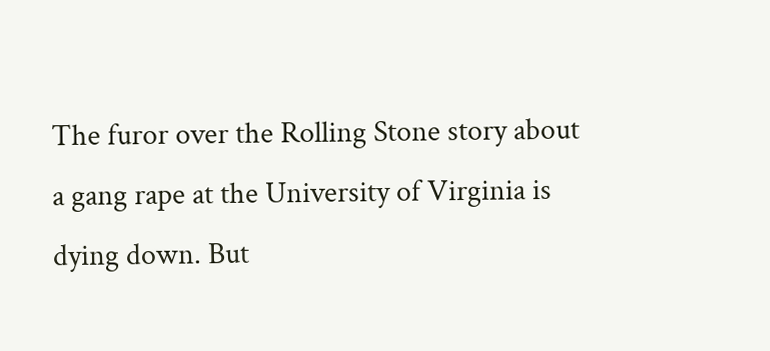The furor over the Rolling Stone story about a gang rape at the University of Virginia is dying down. But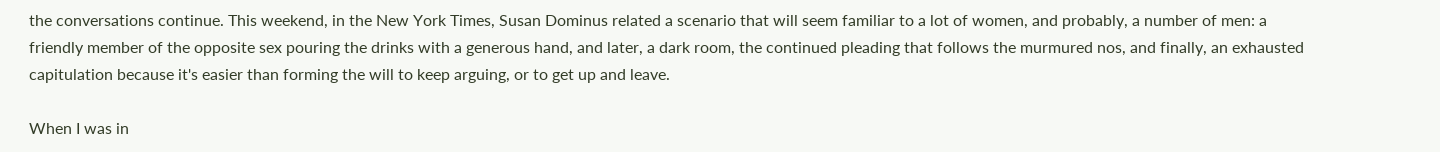the conversations continue. This weekend, in the New York Times, Susan Dominus related a scenario that will seem familiar to a lot of women, and probably, a number of men: a friendly member of the opposite sex pouring the drinks with a generous hand, and later, a dark room, the continued pleading that follows the murmured nos, and finally, an exhausted capitulation because it's easier than forming the will to keep arguing, or to get up and leave.

When I was in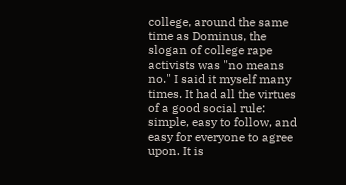college, around the same time as Dominus, the slogan of college rape activists was "no means no." I said it myself many times. It had all the virtues of a good social rule: simple, easy to follow, and easy for everyone to agree upon. It is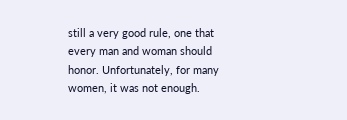still a very good rule, one that every man and woman should honor. Unfortunately, for many women, it was not enough.